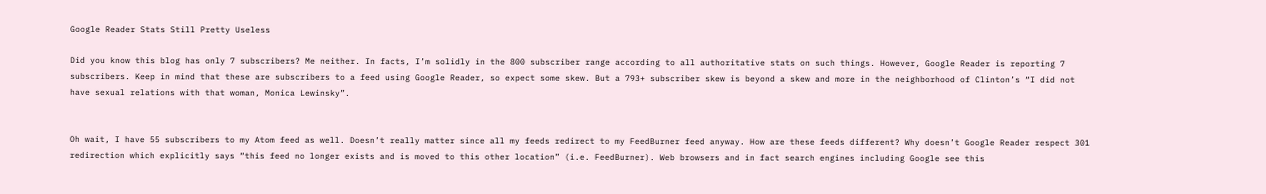Google Reader Stats Still Pretty Useless

Did you know this blog has only 7 subscribers? Me neither. In facts, I’m solidly in the 800 subscriber range according to all authoritative stats on such things. However, Google Reader is reporting 7 subscribers. Keep in mind that these are subscribers to a feed using Google Reader, so expect some skew. But a 793+ subscriber skew is beyond a skew and more in the neighborhood of Clinton’s “I did not have sexual relations with that woman, Monica Lewinsky”.


Oh wait, I have 55 subscribers to my Atom feed as well. Doesn’t really matter since all my feeds redirect to my FeedBurner feed anyway. How are these feeds different? Why doesn’t Google Reader respect 301 redirection which explicitly says “this feed no longer exists and is moved to this other location” (i.e. FeedBurner). Web browsers and in fact search engines including Google see this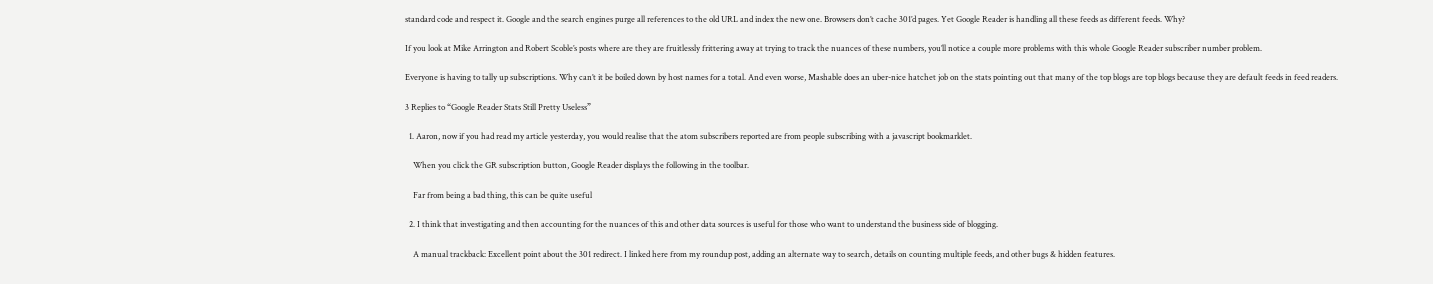standard code and respect it. Google and the search engines purge all references to the old URL and index the new one. Browsers don’t cache 301’d pages. Yet Google Reader is handling all these feeds as different feeds. Why?

If you look at Mike Arrington and Robert Scoble’s posts where are they are fruitlessly frittering away at trying to track the nuances of these numbers, you’ll notice a couple more problems with this whole Google Reader subscriber number problem.

Everyone is having to tally up subscriptions. Why can’t it be boiled down by host names for a total. And even worse, Mashable does an uber-nice hatchet job on the stats pointing out that many of the top blogs are top blogs because they are default feeds in feed readers.

3 Replies to “Google Reader Stats Still Pretty Useless”

  1. Aaron, now if you had read my article yesterday, you would realise that the atom subscribers reported are from people subscribing with a javascript bookmarklet.

    When you click the GR subscription button, Google Reader displays the following in the toolbar.

    Far from being a bad thing, this can be quite useful

  2. I think that investigating and then accounting for the nuances of this and other data sources is useful for those who want to understand the business side of blogging.

    A manual trackback: Excellent point about the 301 redirect. I linked here from my roundup post, adding an alternate way to search, details on counting multiple feeds, and other bugs & hidden features.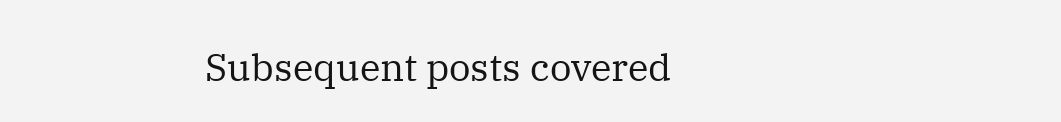Subsequent posts covered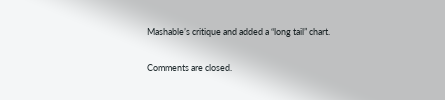Mashable’s critique and added a “long tail” chart.

Comments are closed.